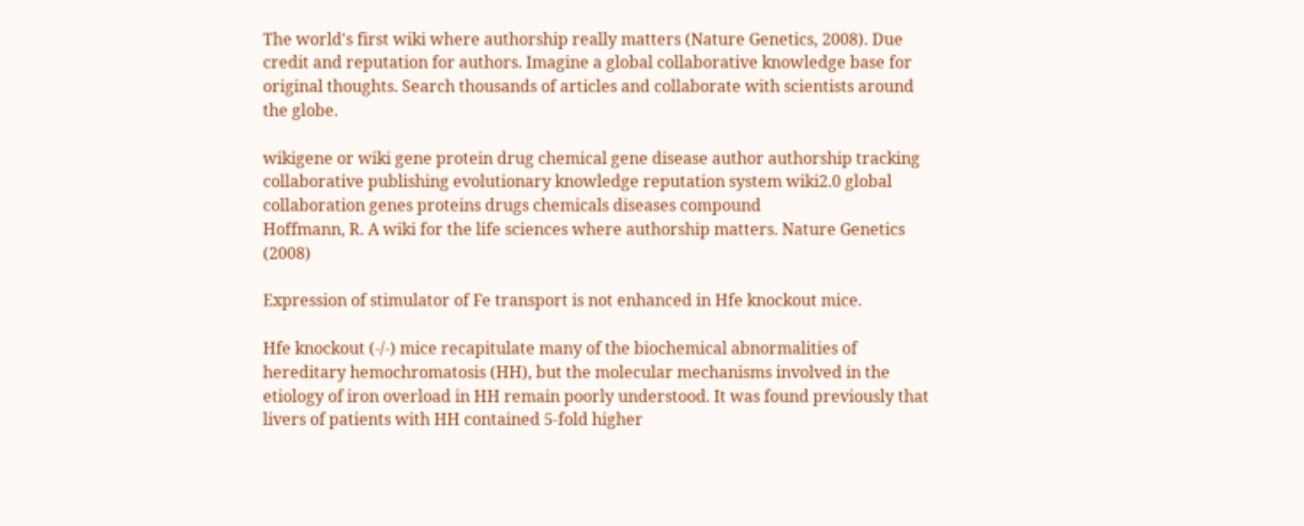The world's first wiki where authorship really matters (Nature Genetics, 2008). Due credit and reputation for authors. Imagine a global collaborative knowledge base for original thoughts. Search thousands of articles and collaborate with scientists around the globe.

wikigene or wiki gene protein drug chemical gene disease author authorship tracking collaborative publishing evolutionary knowledge reputation system wiki2.0 global collaboration genes proteins drugs chemicals diseases compound
Hoffmann, R. A wiki for the life sciences where authorship matters. Nature Genetics (2008)

Expression of stimulator of Fe transport is not enhanced in Hfe knockout mice.

Hfe knockout (-/-) mice recapitulate many of the biochemical abnormalities of hereditary hemochromatosis (HH), but the molecular mechanisms involved in the etiology of iron overload in HH remain poorly understood. It was found previously that livers of patients with HH contained 5-fold higher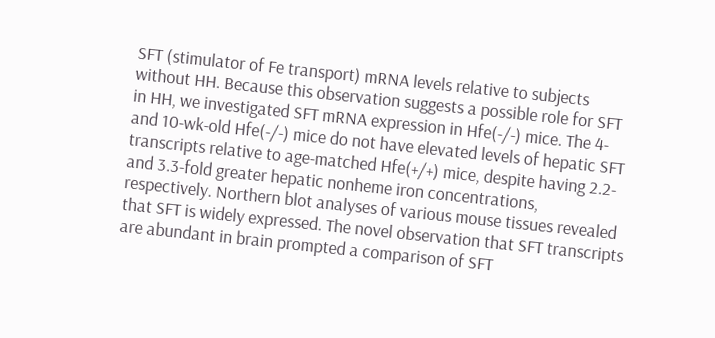SFT (stimulator of Fe transport) mRNA levels relative to subjects without HH. Because this observation suggests a possible role for SFT in HH, we investigated SFT mRNA expression in Hfe(-/-) mice. The 4- and 10-wk-old Hfe(-/-) mice do not have elevated levels of hepatic SFT transcripts relative to age-matched Hfe(+/+) mice, despite having 2.2- and 3.3-fold greater hepatic nonheme iron concentrations, respectively. Northern blot analyses of various mouse tissues revealed that SFT is widely expressed. The novel observation that SFT transcripts are abundant in brain prompted a comparison of SFT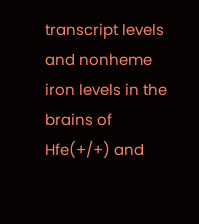transcript levels and nonheme iron levels in the brains of Hfe(+/+) and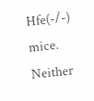Hfe(-/-) mice. Neither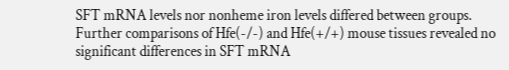SFT mRNA levels nor nonheme iron levels differed between groups. Further comparisons of Hfe(-/-) and Hfe(+/+) mouse tissues revealed no significant differences in SFT mRNA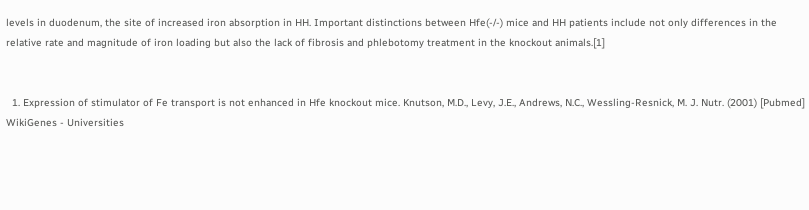levels in duodenum, the site of increased iron absorption in HH. Important distinctions between Hfe(-/-) mice and HH patients include not only differences in the relative rate and magnitude of iron loading but also the lack of fibrosis and phlebotomy treatment in the knockout animals.[1]


  1. Expression of stimulator of Fe transport is not enhanced in Hfe knockout mice. Knutson, M.D., Levy, J.E., Andrews, N.C., Wessling-Resnick, M. J. Nutr. (2001) [Pubmed]
WikiGenes - Universities